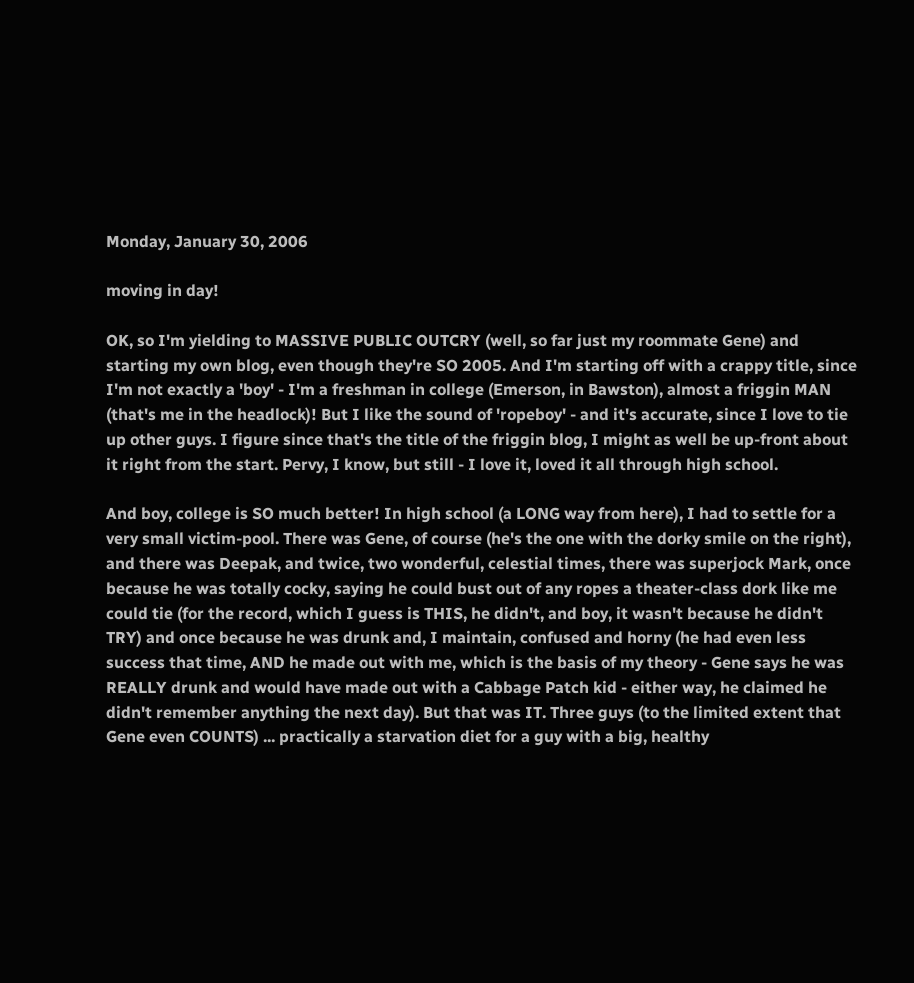Monday, January 30, 2006

moving in day!

OK, so I'm yielding to MASSIVE PUBLIC OUTCRY (well, so far just my roommate Gene) and starting my own blog, even though they're SO 2005. And I'm starting off with a crappy title, since I'm not exactly a 'boy' - I'm a freshman in college (Emerson, in Bawston), almost a friggin MAN (that's me in the headlock)! But I like the sound of 'ropeboy' - and it's accurate, since I love to tie up other guys. I figure since that's the title of the friggin blog, I might as well be up-front about it right from the start. Pervy, I know, but still - I love it, loved it all through high school.

And boy, college is SO much better! In high school (a LONG way from here), I had to settle for a very small victim-pool. There was Gene, of course (he's the one with the dorky smile on the right), and there was Deepak, and twice, two wonderful, celestial times, there was superjock Mark, once because he was totally cocky, saying he could bust out of any ropes a theater-class dork like me could tie (for the record, which I guess is THIS, he didn't, and boy, it wasn't because he didn't TRY) and once because he was drunk and, I maintain, confused and horny (he had even less success that time, AND he made out with me, which is the basis of my theory - Gene says he was REALLY drunk and would have made out with a Cabbage Patch kid - either way, he claimed he didn't remember anything the next day). But that was IT. Three guys (to the limited extent that Gene even COUNTS) ... practically a starvation diet for a guy with a big, healthy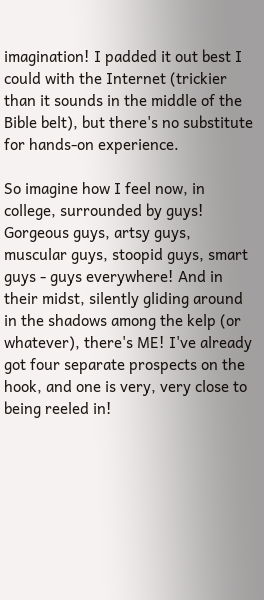imagination! I padded it out best I could with the Internet (trickier than it sounds in the middle of the Bible belt), but there's no substitute for hands-on experience.

So imagine how I feel now, in college, surrounded by guys! Gorgeous guys, artsy guys, muscular guys, stoopid guys, smart guys - guys everywhere! And in their midst, silently gliding around in the shadows among the kelp (or whatever), there's ME! I've already got four separate prospects on the hook, and one is very, very close to being reeled in!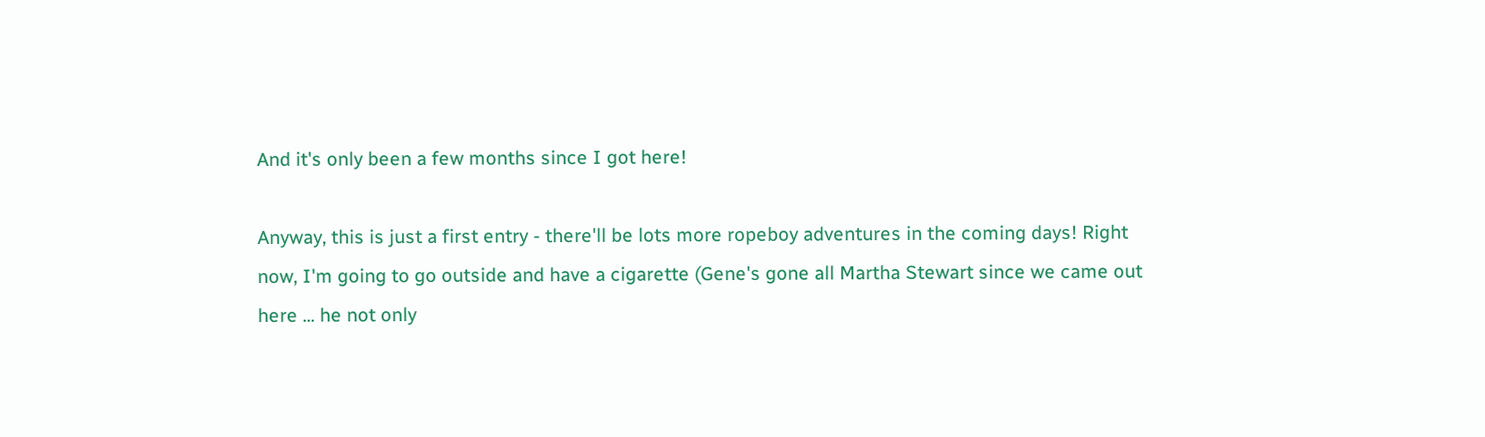And it's only been a few months since I got here!

Anyway, this is just a first entry - there'll be lots more ropeboy adventures in the coming days! Right now, I'm going to go outside and have a cigarette (Gene's gone all Martha Stewart since we came out here ... he not only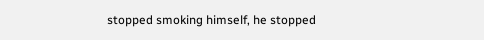stopped smoking himself, he stopped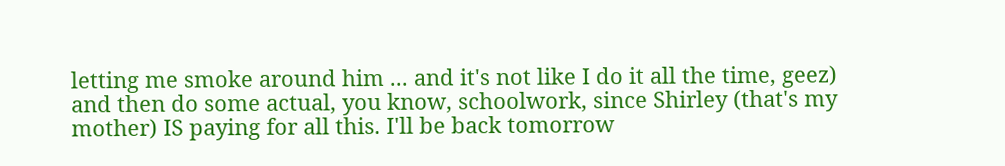letting me smoke around him ... and it's not like I do it all the time, geez) and then do some actual, you know, schoolwork, since Shirley (that's my mother) IS paying for all this. I'll be back tomorrow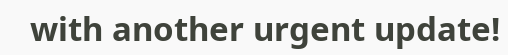with another urgent update!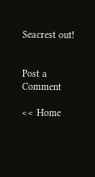Seacrest out!


Post a Comment

<< Home